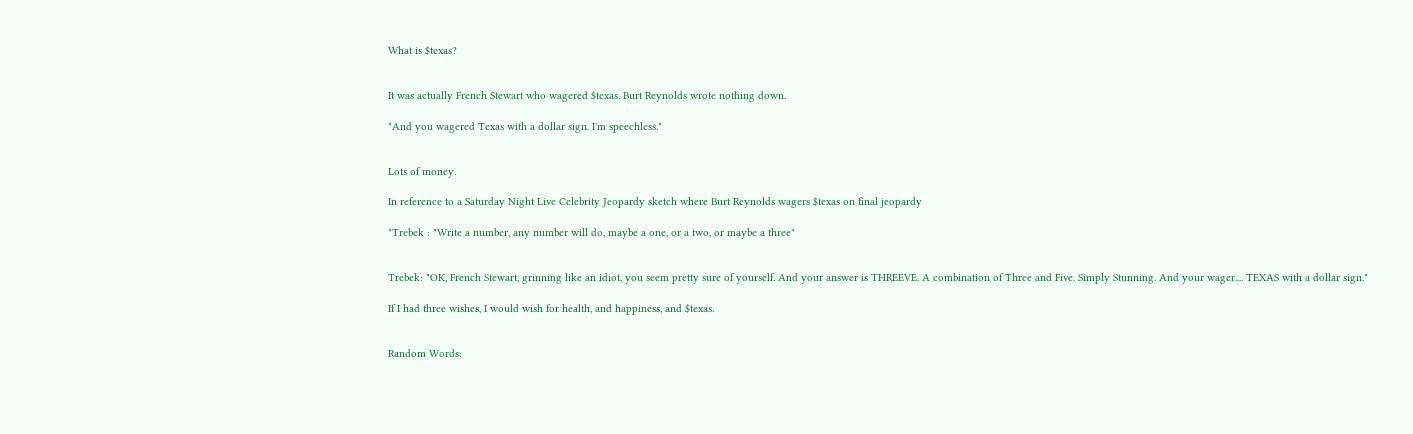What is $texas?


It was actually French Stewart who wagered $texas. Burt Reynolds wrote nothing down.

"And you wagered Texas with a dollar sign. I'm speechless."


Lots of money.

In reference to a Saturday Night Live Celebrity Jeopardy sketch where Burt Reynolds wagers $texas on final jeopardy

"Trebek : "Write a number, any number will do, maybe a one, or a two, or maybe a three"


Trebek: "OK, French Stewart, grinning like an idiot, you seem pretty sure of yourself. And your answer is THREEVE. A combination of Three and Five. Simply Stunning. And your wager.... TEXAS with a dollar sign."

If I had three wishes, I would wish for health, and happiness, and $texas.


Random Words: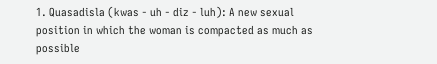1. Quasadisla (kwas - uh - diz - luh): A new sexual position in which the woman is compacted as much as possible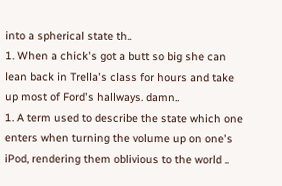into a spherical state th..
1. When a chick's got a butt so big she can lean back in Trella's class for hours and take up most of Ford's hallways. damn..
1. A term used to describe the state which one enters when turning the volume up on one's iPod, rendering them oblivious to the world ..